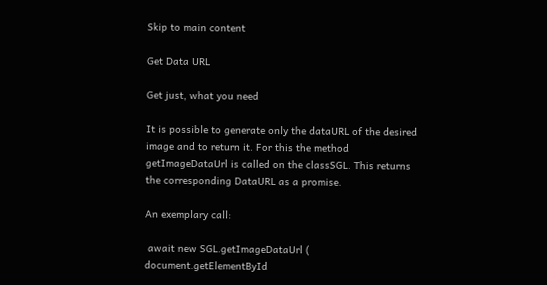Skip to main content

Get Data URL

Get just, what you need

It is possible to generate only the dataURL of the desired image and to return it. For this the method getImageDataUrl is called on the classSGL. This returns the corresponding DataURL as a promise.

An exemplary call:

 await new SGL.getImageDataUrl (
document.getElementById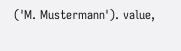('M. Mustermann'). value,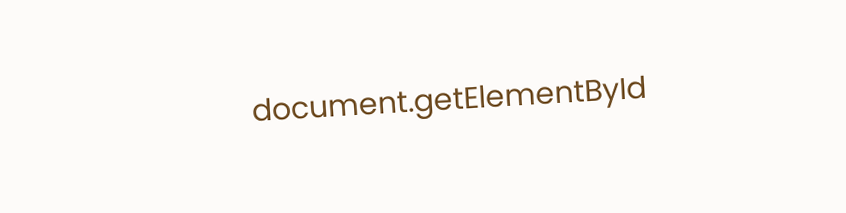document.getElementById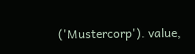('Mustercorp'). value,